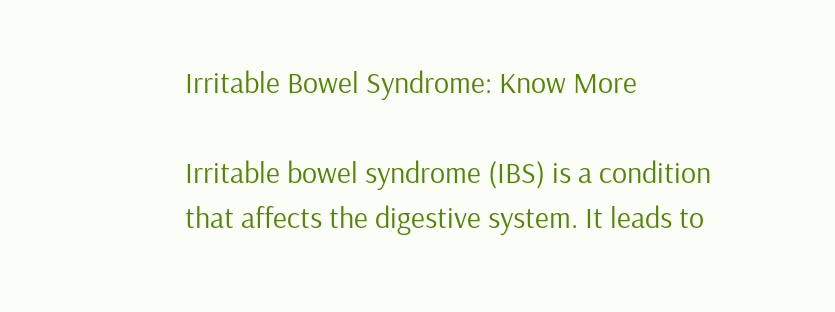Irritable Bowel Syndrome: Know More

Irritable bowel syndrome (IBS) is a condition that affects the digestive system. It leads to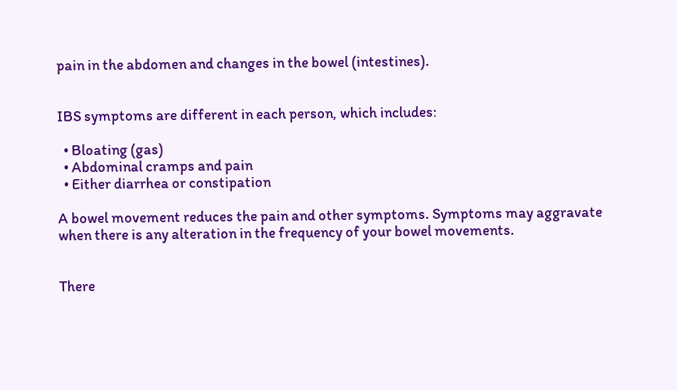pain in the abdomen and changes in the bowel (intestines).


IBS symptoms are different in each person, which includes:

  • Bloating (gas)
  • Abdominal cramps and pain
  • Either diarrhea or constipation

A bowel movement reduces the pain and other symptoms. Symptoms may aggravate when there is any alteration in the frequency of your bowel movements.


There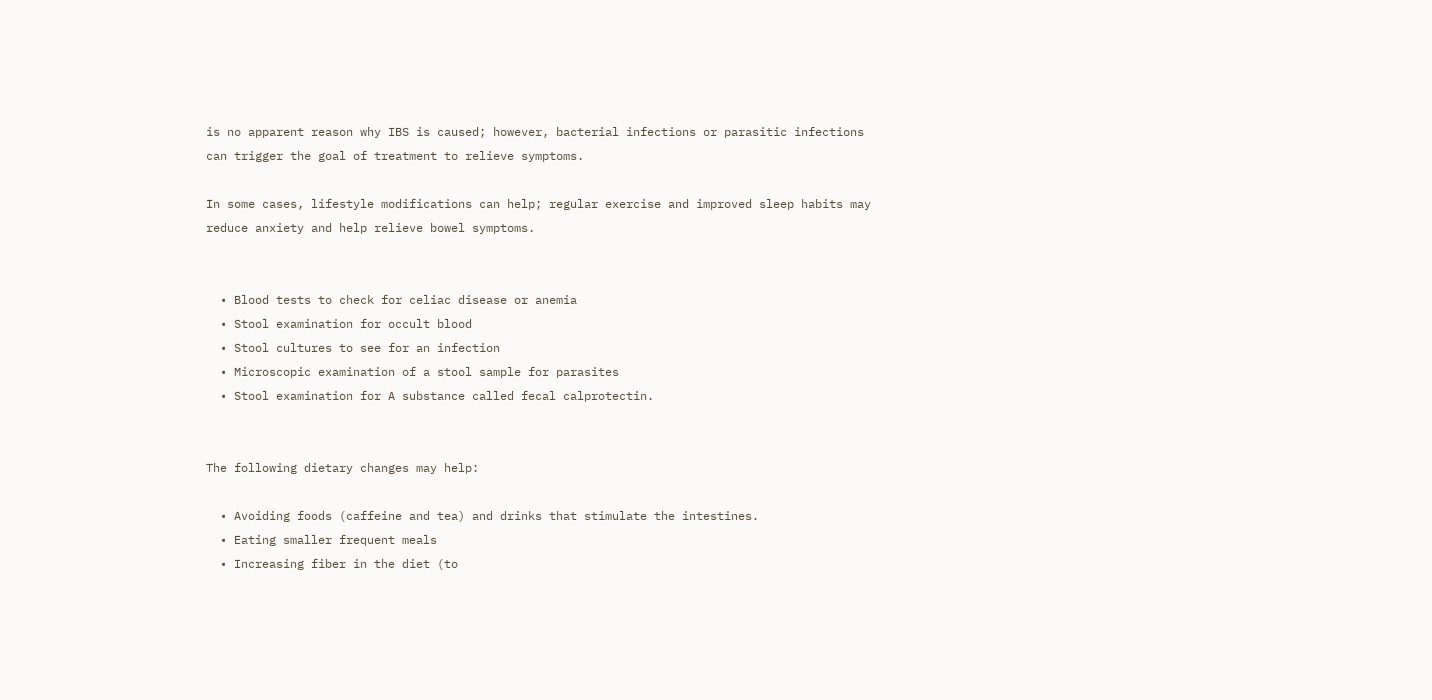is no apparent reason why IBS is caused; however, bacterial infections or parasitic infections can trigger the goal of treatment to relieve symptoms.

In some cases, lifestyle modifications can help; regular exercise and improved sleep habits may reduce anxiety and help relieve bowel symptoms.


  • Blood tests to check for celiac disease or anemia
  • Stool examination for occult blood
  • Stool cultures to see for an infection
  • Microscopic examination of a stool sample for parasites
  • Stool examination for A substance called fecal calprotectin.


The following dietary changes may help:

  • Avoiding foods (caffeine and tea) and drinks that stimulate the intestines.
  • Eating smaller frequent meals
  • Increasing fiber in the diet (to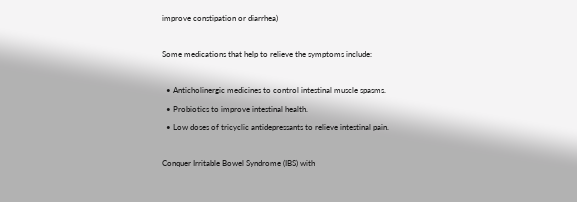improve constipation or diarrhea)

Some medications that help to relieve the symptoms include:

  • Anticholinergic medicines to control intestinal muscle spasms.
  • Probiotics to improve intestinal health.
  • Low doses of tricyclic antidepressants to relieve intestinal pain.

Conquer Irritable Bowel Syndrome (IBS) with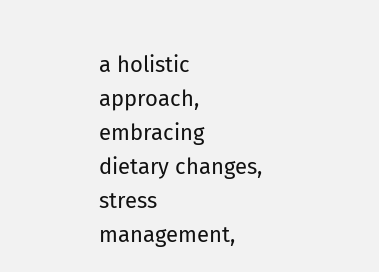a holistic approach, embracing dietary changes, stress management,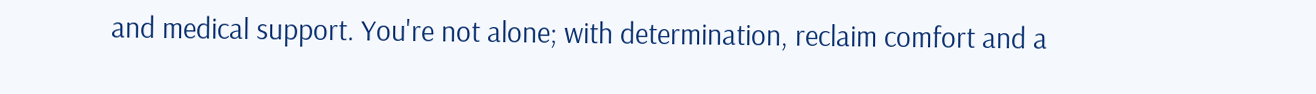and medical support. You're not alone; with determination, reclaim comfort and a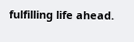fulfilling life ahead.